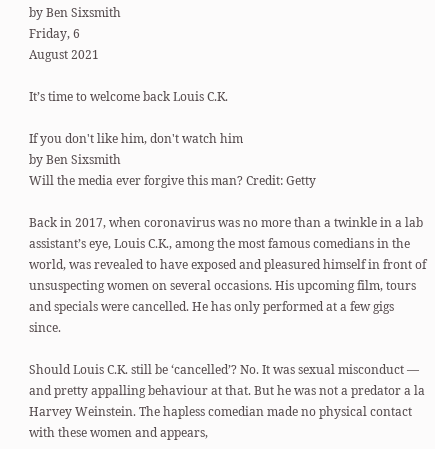by Ben Sixsmith
Friday, 6
August 2021

It’s time to welcome back Louis C.K.

If you don't like him, don't watch him
by Ben Sixsmith
Will the media ever forgive this man? Credit: Getty

Back in 2017, when coronavirus was no more than a twinkle in a lab assistant’s eye, Louis C.K., among the most famous comedians in the world, was revealed to have exposed and pleasured himself in front of unsuspecting women on several occasions. His upcoming film, tours and specials were cancelled. He has only performed at a few gigs since.

Should Louis C.K. still be ‘cancelled’? No. It was sexual misconduct — and pretty appalling behaviour at that. But he was not a predator a la Harvey Weinstein. The hapless comedian made no physical contact with these women and appears,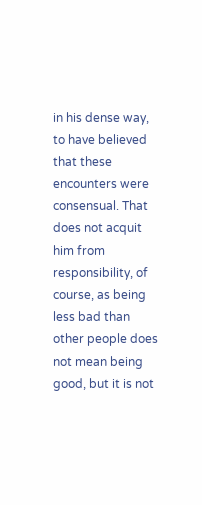in his dense way, to have believed that these encounters were consensual. That does not acquit him from responsibility, of course, as being less bad than other people does not mean being good, but it is not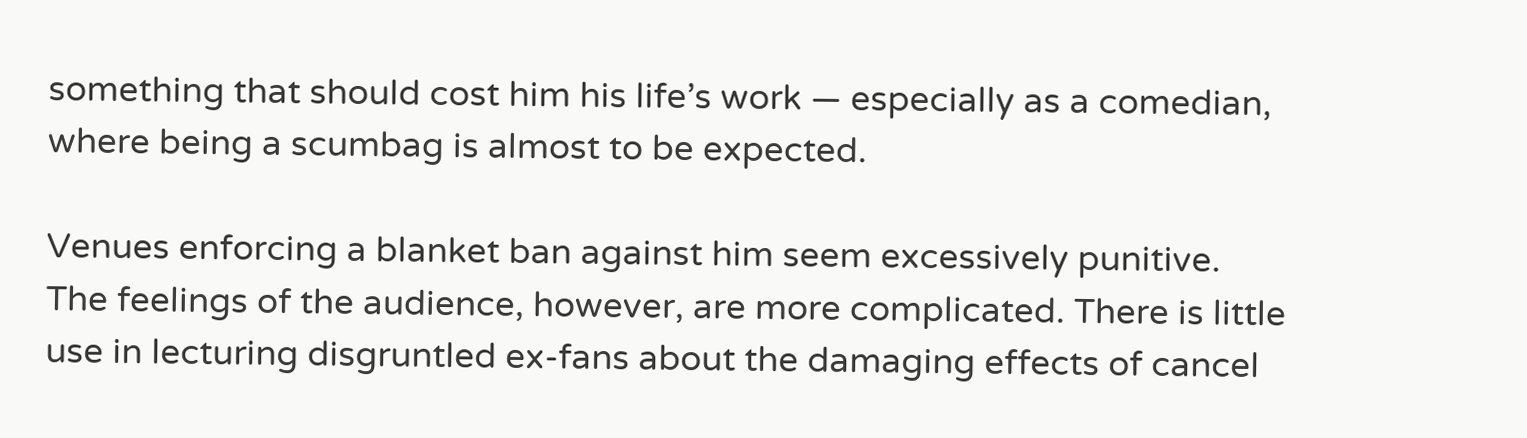something that should cost him his life’s work — especially as a comedian, where being a scumbag is almost to be expected.

Venues enforcing a blanket ban against him seem excessively punitive. The feelings of the audience, however, are more complicated. There is little use in lecturing disgruntled ex-fans about the damaging effects of cancel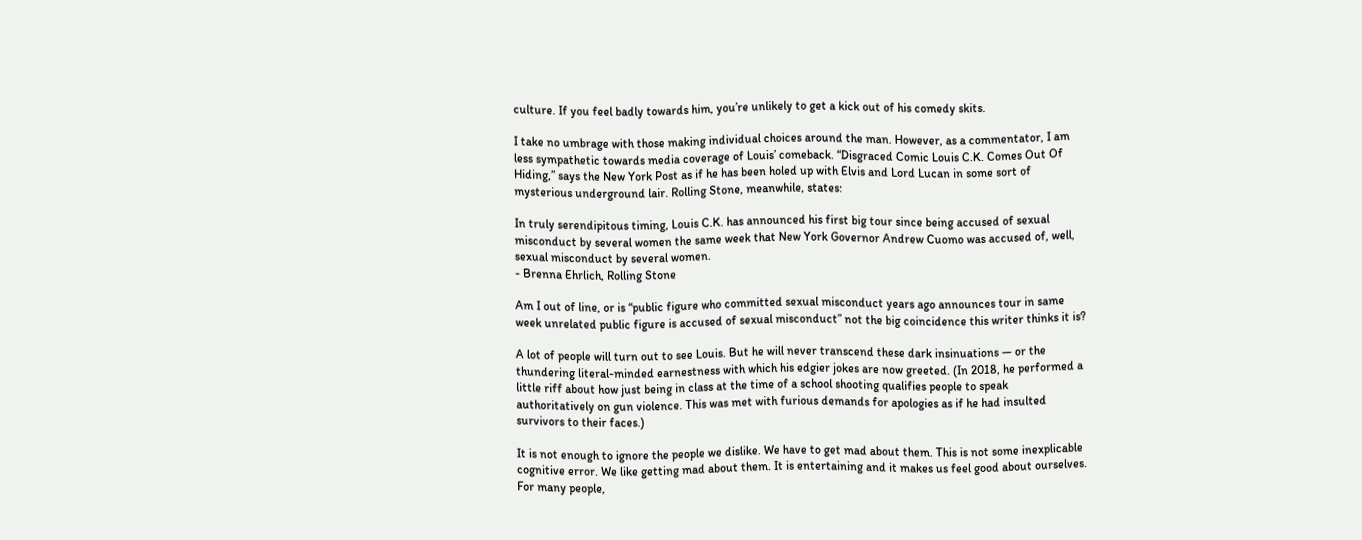culture. If you feel badly towards him, you’re unlikely to get a kick out of his comedy skits.

I take no umbrage with those making individual choices around the man. However, as a commentator, I am less sympathetic towards media coverage of Louis’ comeback. “Disgraced Comic Louis C.K. Comes Out Of Hiding,” says the New York Post as if he has been holed up with Elvis and Lord Lucan in some sort of mysterious underground lair. Rolling Stone, meanwhile, states:

In truly serendipitous timing, Louis C.K. has announced his first big tour since being accused of sexual misconduct by several women the same week that New York Governor Andrew Cuomo was accused of, well, sexual misconduct by several women.
- Brenna Ehrlich, Rolling Stone

Am I out of line, or is “public figure who committed sexual misconduct years ago announces tour in same week unrelated public figure is accused of sexual misconduct” not the big coincidence this writer thinks it is?

A lot of people will turn out to see Louis. But he will never transcend these dark insinuations — or the thundering literal-minded earnestness with which his edgier jokes are now greeted. (In 2018, he performed a little riff about how just being in class at the time of a school shooting qualifies people to speak authoritatively on gun violence. This was met with furious demands for apologies as if he had insulted survivors to their faces.)

It is not enough to ignore the people we dislike. We have to get mad about them. This is not some inexplicable cognitive error. We like getting mad about them. It is entertaining and it makes us feel good about ourselves. For many people,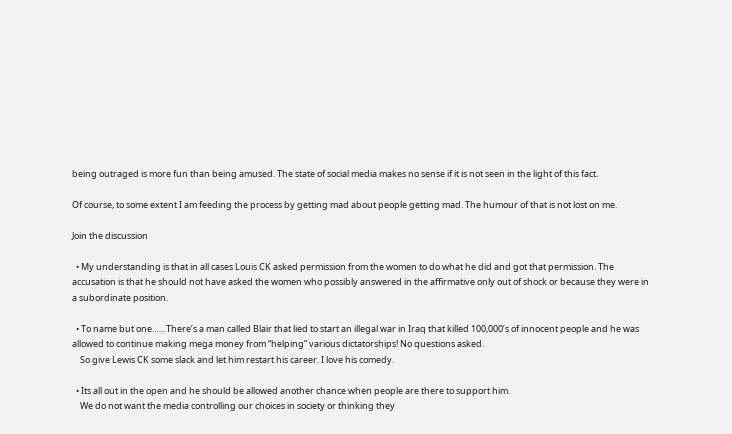being outraged is more fun than being amused. The state of social media makes no sense if it is not seen in the light of this fact.

Of course, to some extent I am feeding the process by getting mad about people getting mad. The humour of that is not lost on me.

Join the discussion

  • My understanding is that in all cases Louis CK asked permission from the women to do what he did and got that permission. The accusation is that he should not have asked the women who possibly answered in the affirmative only out of shock or because they were in a subordinate position.

  • To name but one……There’s a man called Blair that lied to start an illegal war in Iraq that killed 100,000’s of innocent people and he was allowed to continue making mega money from “helping” various dictatorships! No questions asked.
    So give Lewis CK some slack and let him restart his career. I love his comedy.

  • Its all out in the open and he should be allowed another chance when people are there to support him.
    We do not want the media controlling our choices in society or thinking they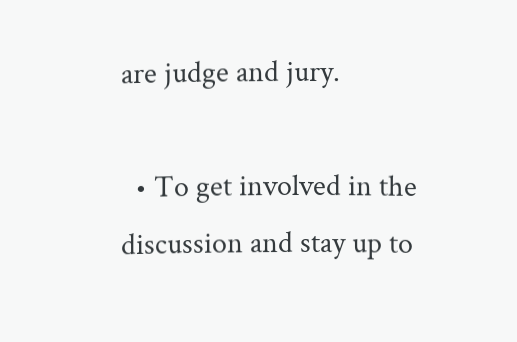are judge and jury.

  • To get involved in the discussion and stay up to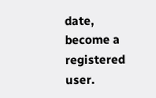date, become a registered user.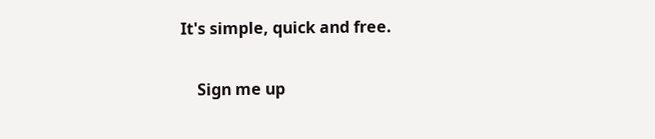It's simple, quick and free.

    Sign me up